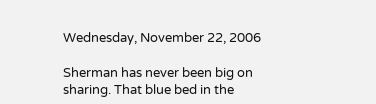Wednesday, November 22, 2006

Sherman has never been big on sharing. That blue bed in the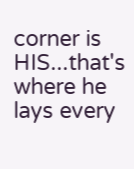corner is HIS...that's where he lays every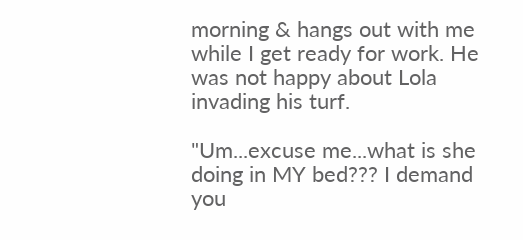morning & hangs out with me while I get ready for work. He was not happy about Lola invading his turf.

"Um...excuse me...what is she doing in MY bed??? I demand you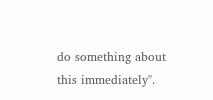do something about this immediately".